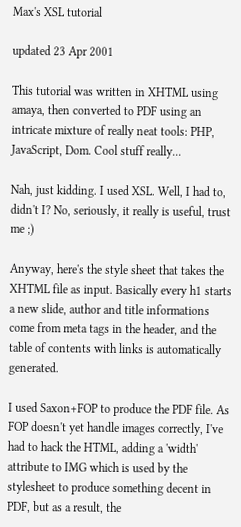Max's XSL tutorial

updated 23 Apr 2001

This tutorial was written in XHTML using amaya, then converted to PDF using an intricate mixture of really neat tools: PHP, JavaScript, Dom. Cool stuff really...

Nah, just kidding. I used XSL. Well, I had to, didn't I? No, seriously, it really is useful, trust me ;)

Anyway, here's the style sheet that takes the XHTML file as input. Basically every h1 starts a new slide, author and title informations come from meta tags in the header, and the table of contents with links is automatically generated.

I used Saxon+FOP to produce the PDF file. As FOP doesn't yet handle images correctly, I've had to hack the HTML, adding a 'width' attribute to IMG which is used by the stylesheet to produce something decent in PDF, but as a result, the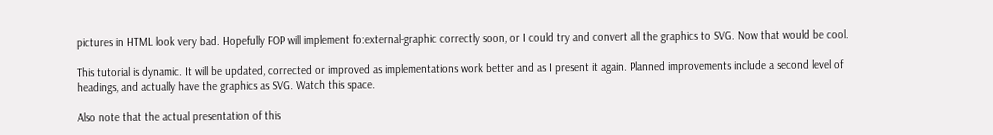pictures in HTML look very bad. Hopefully FOP will implement fo:external-graphic correctly soon, or I could try and convert all the graphics to SVG. Now that would be cool.

This tutorial is dynamic. It will be updated, corrected or improved as implementations work better and as I present it again. Planned improvements include a second level of headings, and actually have the graphics as SVG. Watch this space.

Also note that the actual presentation of this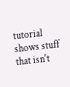tutorial shows stuff that isn't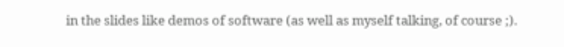in the slides like demos of software (as well as myself talking, of course ;).